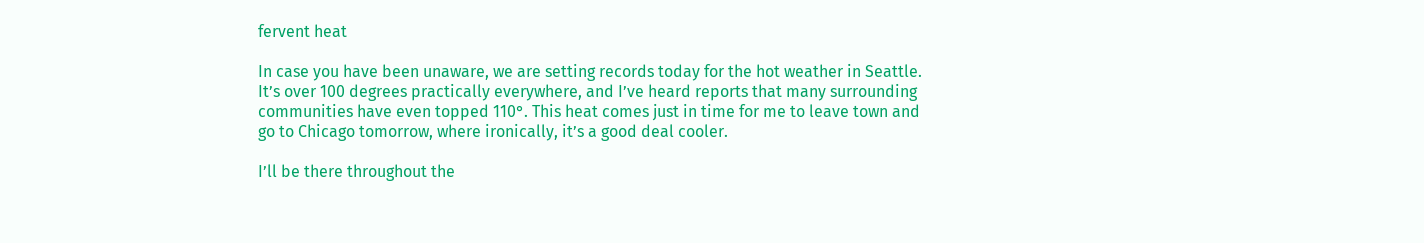fervent heat

In case you have been unaware, we are setting records today for the hot weather in Seattle. It’s over 100 degrees practically everywhere, and I’ve heard reports that many surrounding communities have even topped 110°. This heat comes just in time for me to leave town and go to Chicago tomorrow, where ironically, it’s a good deal cooler.

I’ll be there throughout the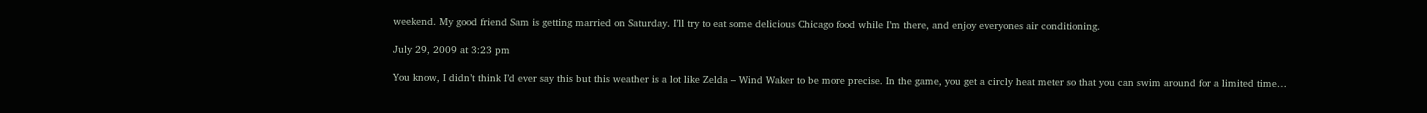weekend. My good friend Sam is getting married on Saturday. I’ll try to eat some delicious Chicago food while I’m there, and enjoy everyones air conditioning.

July 29, 2009 at 3:23 pm

You know, I didn’t think I’d ever say this but this weather is a lot like Zelda – Wind Waker to be more precise. In the game, you get a circly heat meter so that you can swim around for a limited time…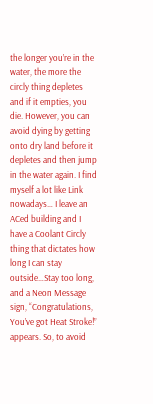the longer you’re in the water, the more the circly thing depletes and if it empties, you die. However, you can avoid dying by getting onto dry land before it depletes and then jump in the water again. I find myself a lot like Link nowadays… I leave an ACed building and I have a Coolant Circly thing that dictates how long I can stay outside…Stay too long, and a Neon Message sign, “Congratulations, You’ve got Heat Stroke!” appears. So, to avoid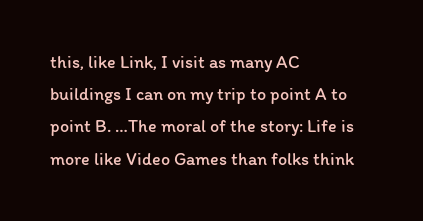this, like Link, I visit as many AC buildings I can on my trip to point A to point B. …The moral of the story: Life is more like Video Games than folks think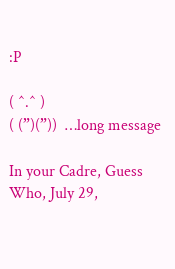:P

( ^.^ )
( (”)(”))  …long message

In your Cadre, Guess Who, July 29,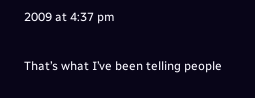2009 at 4:37 pm

That’s what I’ve been telling people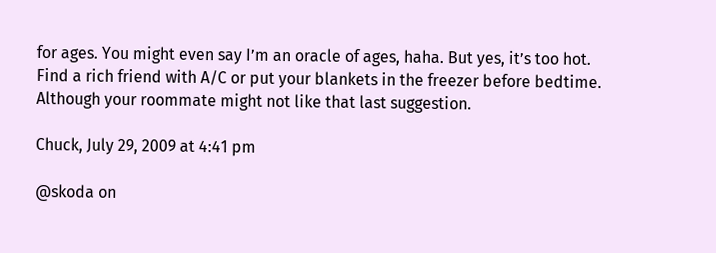for ages. You might even say I’m an oracle of ages, haha. But yes, it’s too hot. Find a rich friend with A/C or put your blankets in the freezer before bedtime. Although your roommate might not like that last suggestion.

Chuck, July 29, 2009 at 4:41 pm

@skoda on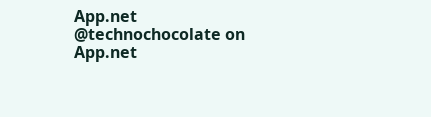App.net @technochocolate on App.net